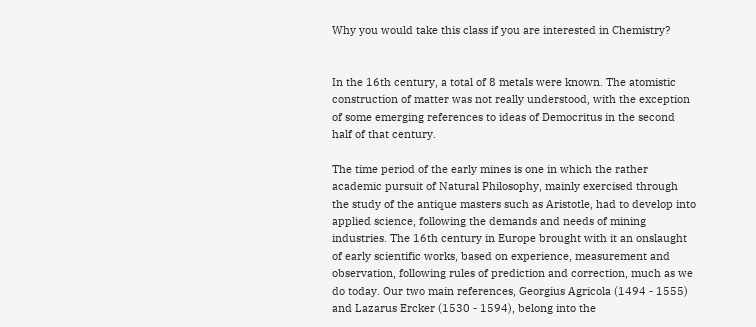Why you would take this class if you are interested in Chemistry?


In the 16th century, a total of 8 metals were known. The atomistic construction of matter was not really understood, with the exception of some emerging references to ideas of Democritus in the second half of that century.

The time period of the early mines is one in which the rather academic pursuit of Natural Philosophy, mainly exercised through the study of the antique masters such as Aristotle, had to develop into applied science, following the demands and needs of mining industries. The 16th century in Europe brought with it an onslaught of early scientific works, based on experience, measurement and observation, following rules of prediction and correction, much as we do today. Our two main references, Georgius Agricola (1494 - 1555) and Lazarus Ercker (1530 - 1594), belong into the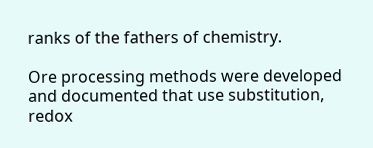ranks of the fathers of chemistry.

Ore processing methods were developed and documented that use substitution, redox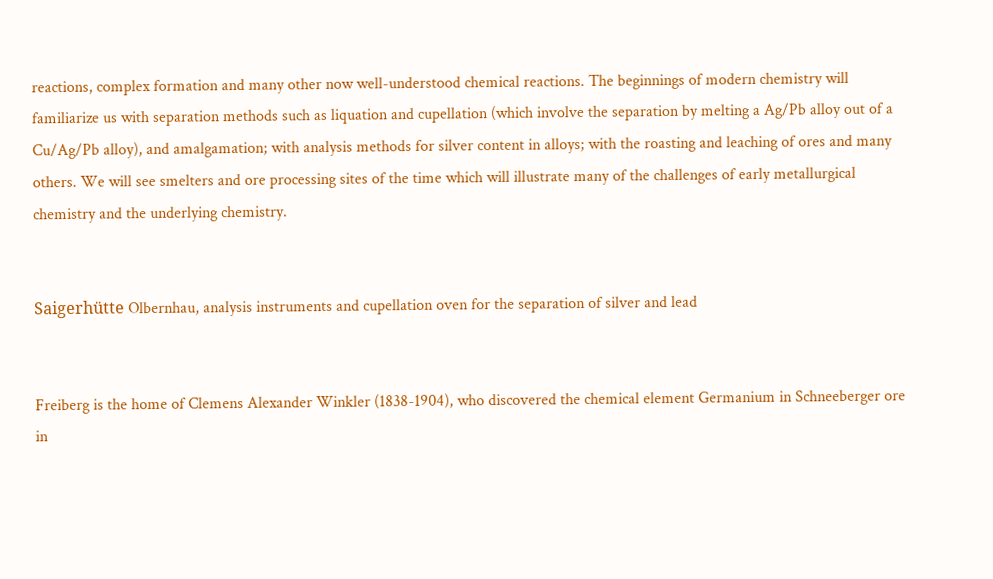reactions, complex formation and many other now well-understood chemical reactions. The beginnings of modern chemistry will familiarize us with separation methods such as liquation and cupellation (which involve the separation by melting a Ag/Pb alloy out of a Cu/Ag/Pb alloy), and amalgamation; with analysis methods for silver content in alloys; with the roasting and leaching of ores and many others. We will see smelters and ore processing sites of the time which will illustrate many of the challenges of early metallurgical chemistry and the underlying chemistry.


Saigerhütte Olbernhau, analysis instruments and cupellation oven for the separation of silver and lead


Freiberg is the home of Clemens Alexander Winkler (1838-1904), who discovered the chemical element Germanium in Schneeberger ore in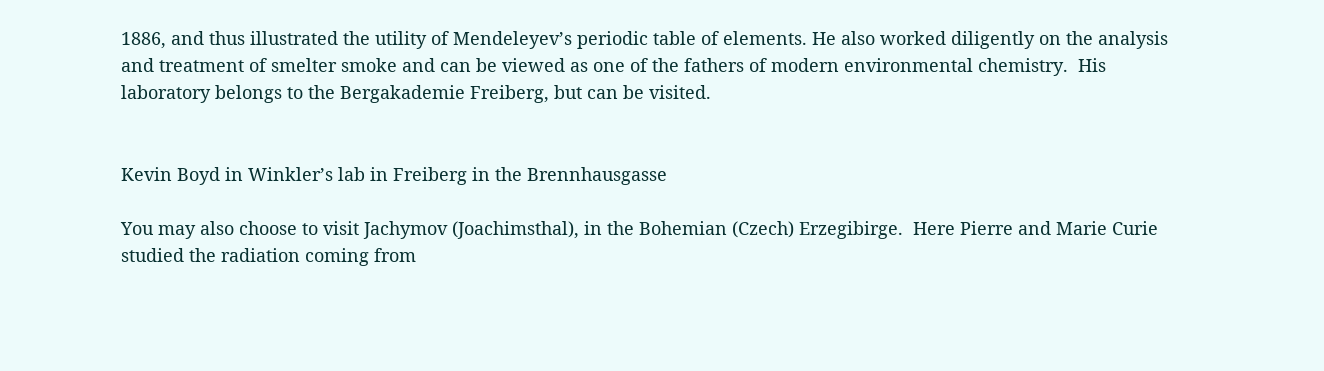1886, and thus illustrated the utility of Mendeleyev’s periodic table of elements. He also worked diligently on the analysis and treatment of smelter smoke and can be viewed as one of the fathers of modern environmental chemistry.  His laboratory belongs to the Bergakademie Freiberg, but can be visited.


Kevin Boyd in Winkler’s lab in Freiberg in the Brennhausgasse

You may also choose to visit Jachymov (Joachimsthal), in the Bohemian (Czech) Erzegibirge.  Here Pierre and Marie Curie studied the radiation coming from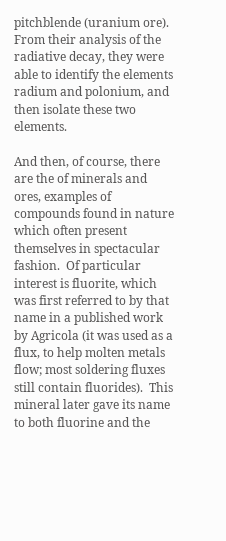pitchblende (uranium ore).  From their analysis of the radiative decay, they were able to identify the elements radium and polonium, and then isolate these two elements.

And then, of course, there are the of minerals and ores, examples of compounds found in nature which often present themselves in spectacular fashion.  Of particular interest is fluorite, which was first referred to by that name in a published work by Agricola (it was used as a flux, to help molten metals flow; most soldering fluxes still contain fluorides).  This mineral later gave its name to both fluorine and the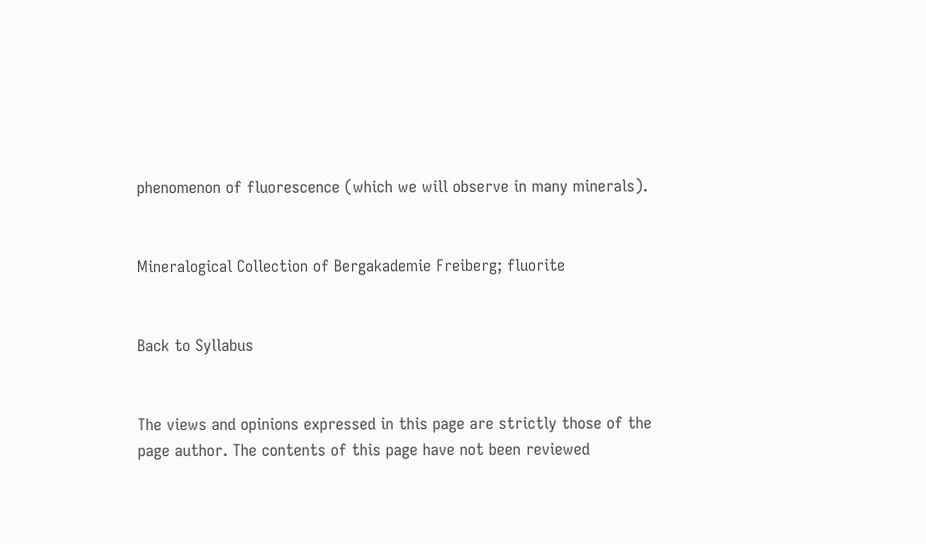phenomenon of fluorescence (which we will observe in many minerals).


Mineralogical Collection of Bergakademie Freiberg; fluorite


Back to Syllabus


The views and opinions expressed in this page are strictly those of the page author. The contents of this page have not been reviewed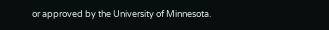or approved by the University of Minnesota.